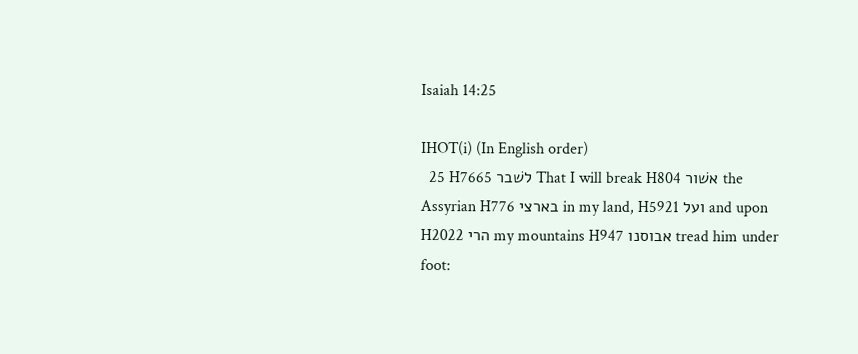Isaiah 14:25

IHOT(i) (In English order)
  25 H7665 לשׁבר That I will break H804 אשׁור the Assyrian H776 בארצי in my land, H5921 ועל and upon H2022 הרי my mountains H947 אבוסנו tread him under foot: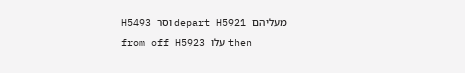H5493 וסר depart H5921 מעליהם from off H5923 עלו then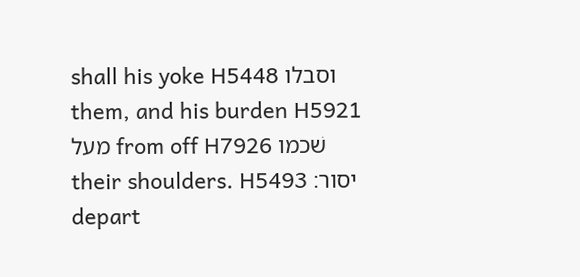shall his yoke H5448 וסבלו them, and his burden H5921 מעל from off H7926 שׁכמו their shoulders. H5493 יסור׃ depart